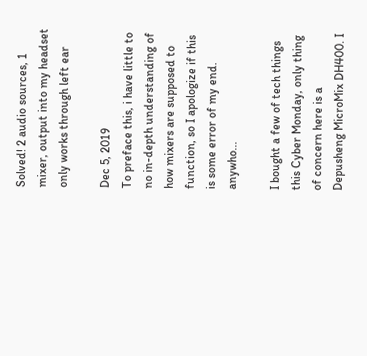Solved! 2 audio sources, 1 mixer, output into my headset only works through left ear

Dec 5, 2019
To preface this, i have little to no in-depth understanding of how mixers are supposed to function, so I apologize if this is some error of my end. anywho...

I bought a few of tech things this Cyber Monday, only thing of concern here is a Depusheng MicroMix DH400. I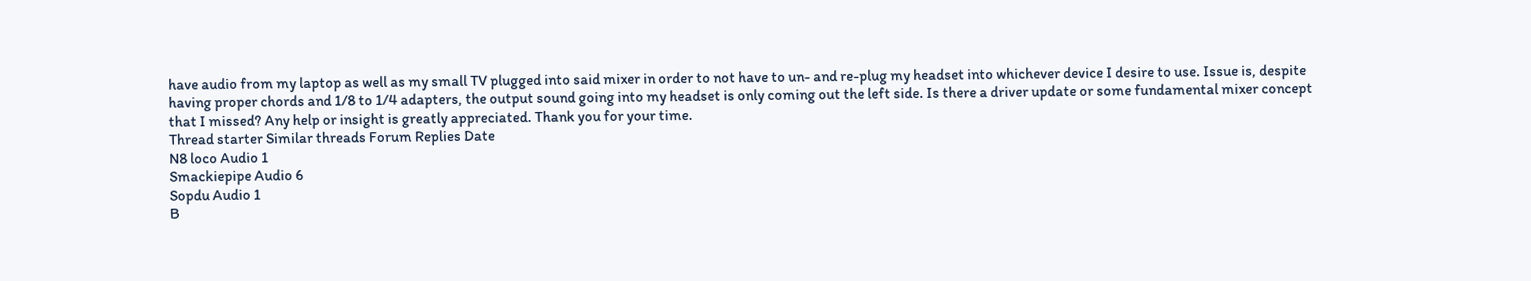have audio from my laptop as well as my small TV plugged into said mixer in order to not have to un- and re-plug my headset into whichever device I desire to use. Issue is, despite having proper chords and 1/8 to 1/4 adapters, the output sound going into my headset is only coming out the left side. Is there a driver update or some fundamental mixer concept that I missed? Any help or insight is greatly appreciated. Thank you for your time.
Thread starter Similar threads Forum Replies Date
N8 loco Audio 1
Smackiepipe Audio 6
Sopdu Audio 1
B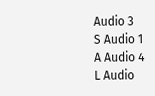Audio 3
S Audio 1
A Audio 4
L Audio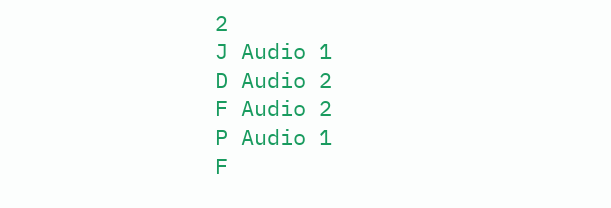2
J Audio 1
D Audio 2
F Audio 2
P Audio 1
F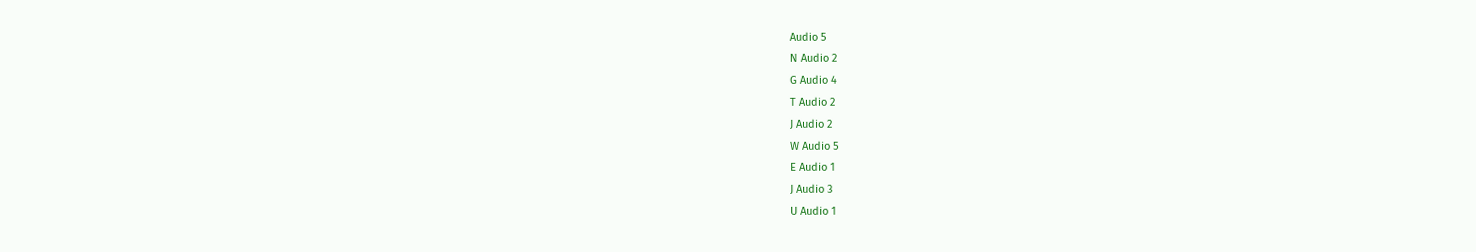Audio 5
N Audio 2
G Audio 4
T Audio 2
J Audio 2
W Audio 5
E Audio 1
J Audio 3
U Audio 1